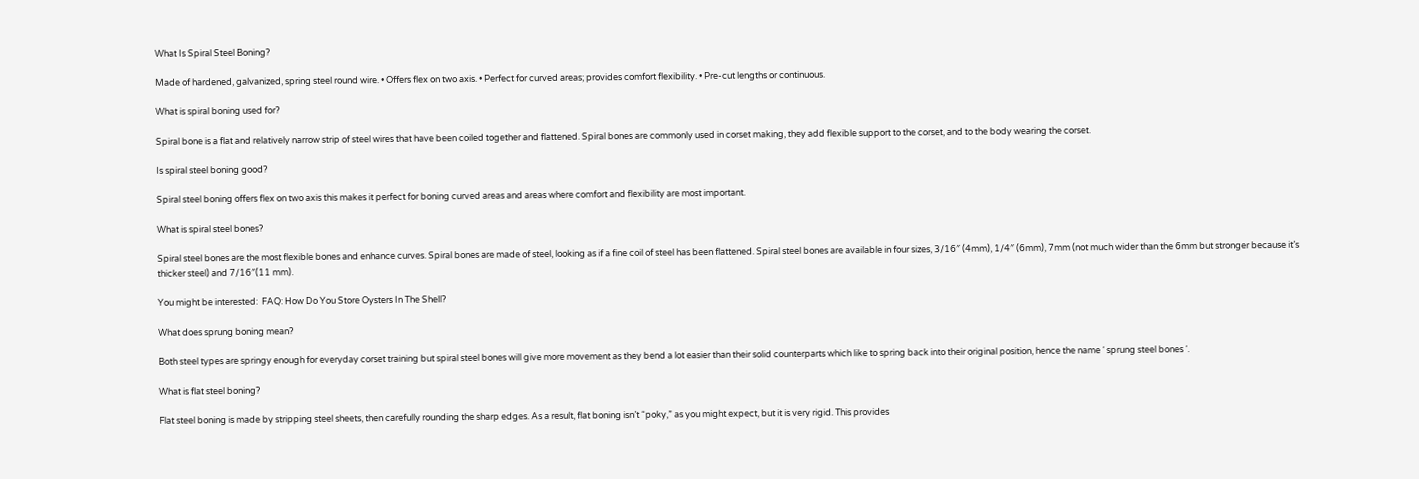What Is Spiral Steel Boning?

Made of hardened, galvanized, spring steel round wire. • Offers flex on two axis. • Perfect for curved areas; provides comfort flexibility. • Pre-cut lengths or continuous.

What is spiral boning used for?

Spiral bone is a flat and relatively narrow strip of steel wires that have been coiled together and flattened. Spiral bones are commonly used in corset making, they add flexible support to the corset, and to the body wearing the corset.

Is spiral steel boning good?

Spiral steel boning offers flex on two axis this makes it perfect for boning curved areas and areas where comfort and flexibility are most important.

What is spiral steel bones?

Spiral steel bones are the most flexible bones and enhance curves. Spiral bones are made of steel, looking as if a fine coil of steel has been flattened. Spiral steel bones are available in four sizes, 3/16″ (4mm), 1/4″ (6mm), 7mm (not much wider than the 6mm but stronger because it’s thicker steel) and 7/16″(11 mm).

You might be interested:  FAQ: How Do You Store Oysters In The Shell?

What does sprung boning mean?

Both steel types are springy enough for everyday corset training but spiral steel bones will give more movement as they bend a lot easier than their solid counterparts which like to spring back into their original position, hence the name ‘ sprung steel bones ‘.

What is flat steel boning?

Flat steel boning is made by stripping steel sheets, then carefully rounding the sharp edges. As a result, flat boning isn’t “poky,” as you might expect, but it is very rigid. This provides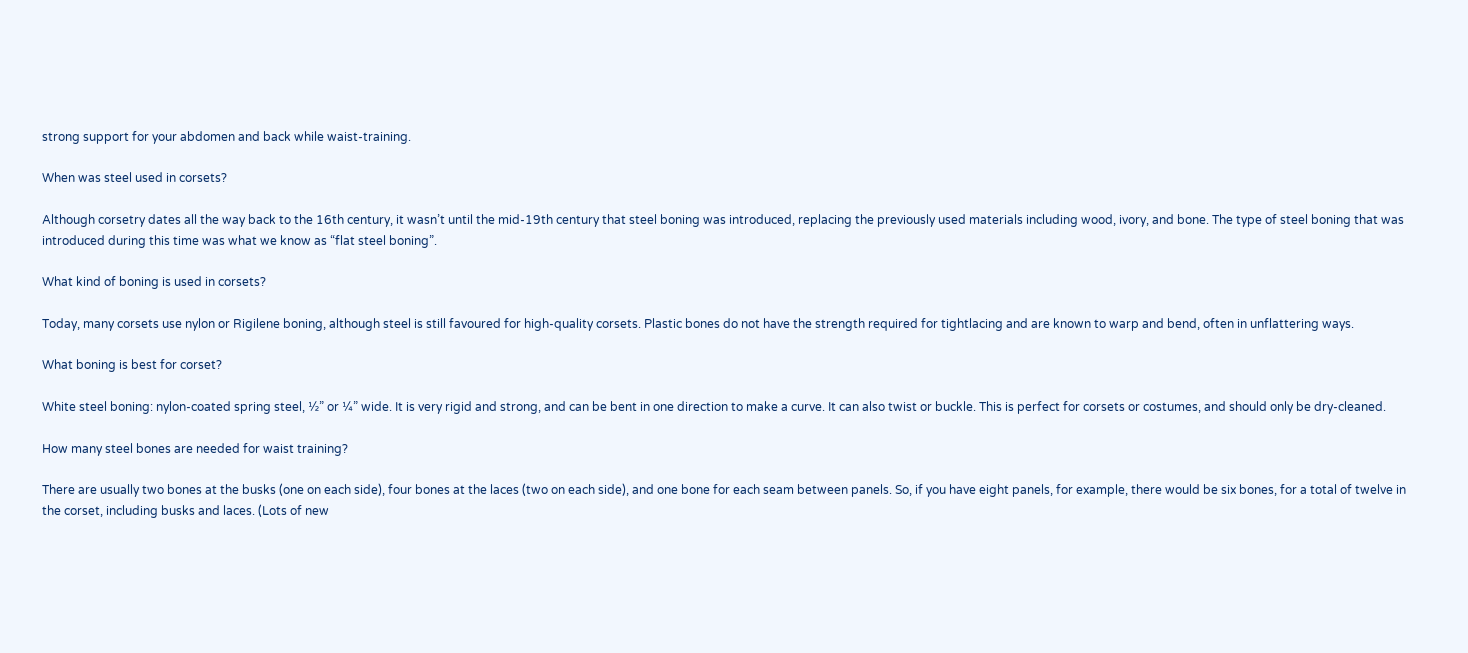strong support for your abdomen and back while waist-training.

When was steel used in corsets?

Although corsetry dates all the way back to the 16th century, it wasn’t until the mid-19th century that steel boning was introduced, replacing the previously used materials including wood, ivory, and bone. The type of steel boning that was introduced during this time was what we know as “flat steel boning”.

What kind of boning is used in corsets?

Today, many corsets use nylon or Rigilene boning, although steel is still favoured for high-quality corsets. Plastic bones do not have the strength required for tightlacing and are known to warp and bend, often in unflattering ways.

What boning is best for corset?

White steel boning: nylon-coated spring steel, ½” or ¼” wide. It is very rigid and strong, and can be bent in one direction to make a curve. It can also twist or buckle. This is perfect for corsets or costumes, and should only be dry-cleaned.

How many steel bones are needed for waist training?

There are usually two bones at the busks (one on each side), four bones at the laces (two on each side), and one bone for each seam between panels. So, if you have eight panels, for example, there would be six bones, for a total of twelve in the corset, including busks and laces. (Lots of new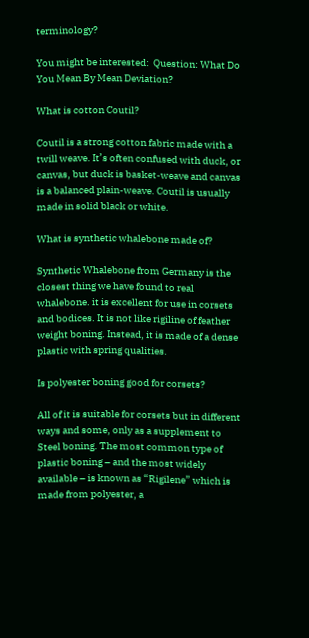terminology?

You might be interested:  Question: What Do You Mean By Mean Deviation?

What is cotton Coutil?

Coutil is a strong cotton fabric made with a twill weave. It’s often confused with duck, or canvas, but duck is basket-weave and canvas is a balanced plain-weave. Coutil is usually made in solid black or white.

What is synthetic whalebone made of?

Synthetic Whalebone from Germany is the closest thing we have found to real whalebone. it is excellent for use in corsets and bodices. It is not like rigiline of feather weight boning. Instead, it is made of a dense plastic with spring qualities.

Is polyester boning good for corsets?

All of it is suitable for corsets but in different ways and some, only as a supplement to Steel boning. The most common type of plastic boning – and the most widely available – is known as “Rigilene” which is made from polyester, a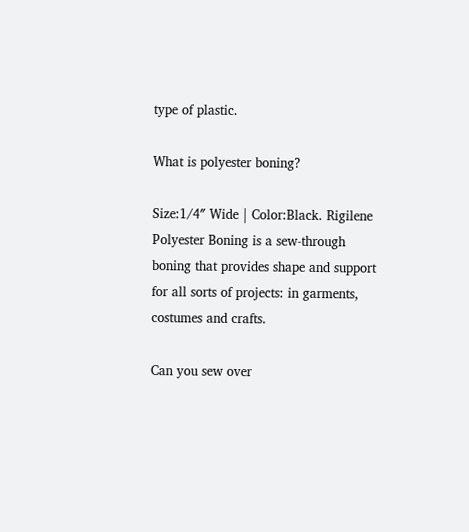type of plastic.

What is polyester boning?

Size:1/4″ Wide | Color:Black. Rigilene Polyester Boning is a sew-through boning that provides shape and support for all sorts of projects: in garments, costumes and crafts.

Can you sew over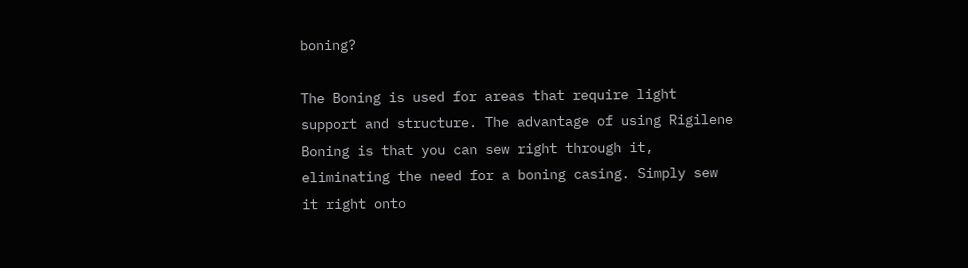boning?

The Boning is used for areas that require light support and structure. The advantage of using Rigilene Boning is that you can sew right through it, eliminating the need for a boning casing. Simply sew it right onto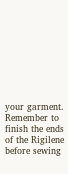your garment. Remember to finish the ends of the Rigilene before sewing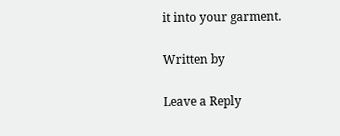it into your garment.

Written by

Leave a Reply